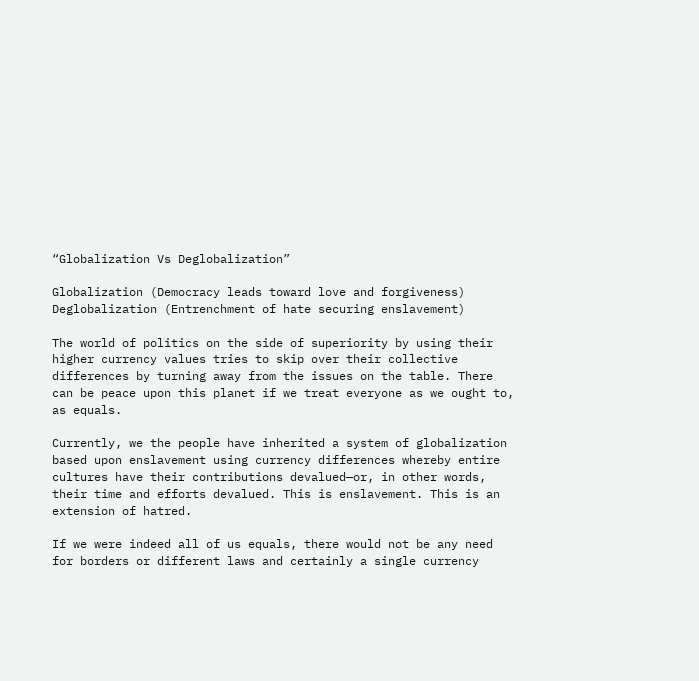“Globalization Vs Deglobalization”

Globalization (Democracy leads toward love and forgiveness)
Deglobalization (Entrenchment of hate securing enslavement)

The world of politics on the side of superiority by using their higher currency values tries to skip over their collective differences by turning away from the issues on the table. There can be peace upon this planet if we treat everyone as we ought to, as equals.

Currently, we the people have inherited a system of globalization based upon enslavement using currency differences whereby entire cultures have their contributions devalued—or, in other words, their time and efforts devalued. This is enslavement. This is an extension of hatred.

If we were indeed all of us equals, there would not be any need for borders or different laws and certainly a single currency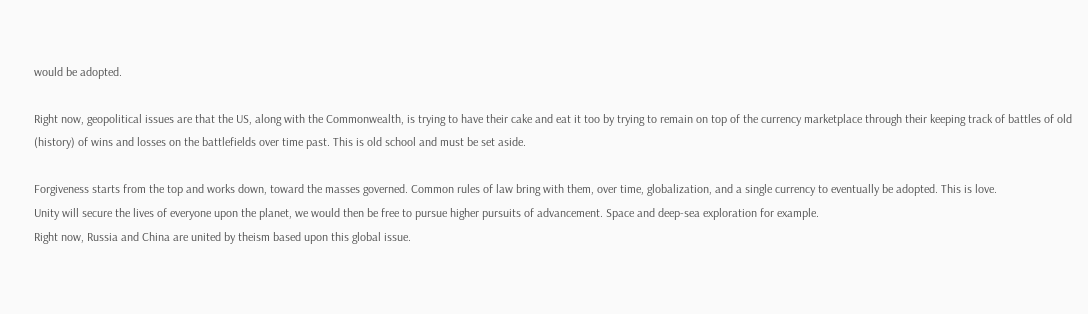would be adopted.

Right now, geopolitical issues are that the US, along with the Commonwealth, is trying to have their cake and eat it too by trying to remain on top of the currency marketplace through their keeping track of battles of old (history) of wins and losses on the battlefields over time past. This is old school and must be set aside.

Forgiveness starts from the top and works down, toward the masses governed. Common rules of law bring with them, over time, globalization, and a single currency to eventually be adopted. This is love.
Unity will secure the lives of everyone upon the planet, we would then be free to pursue higher pursuits of advancement. Space and deep-sea exploration for example.
Right now, Russia and China are united by theism based upon this global issue.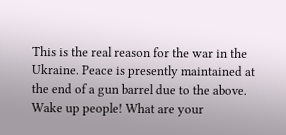This is the real reason for the war in the Ukraine. Peace is presently maintained at the end of a gun barrel due to the above.
Wake up people! What are your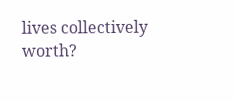lives collectively worth?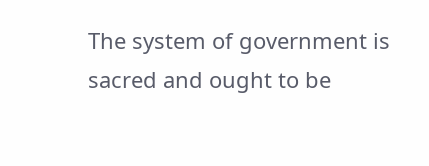The system of government is sacred and ought to be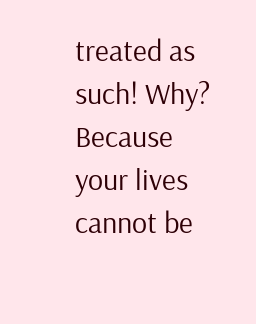treated as such! Why? Because your lives cannot be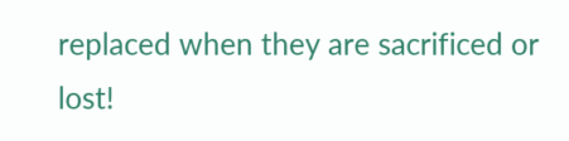replaced when they are sacrificed or lost!